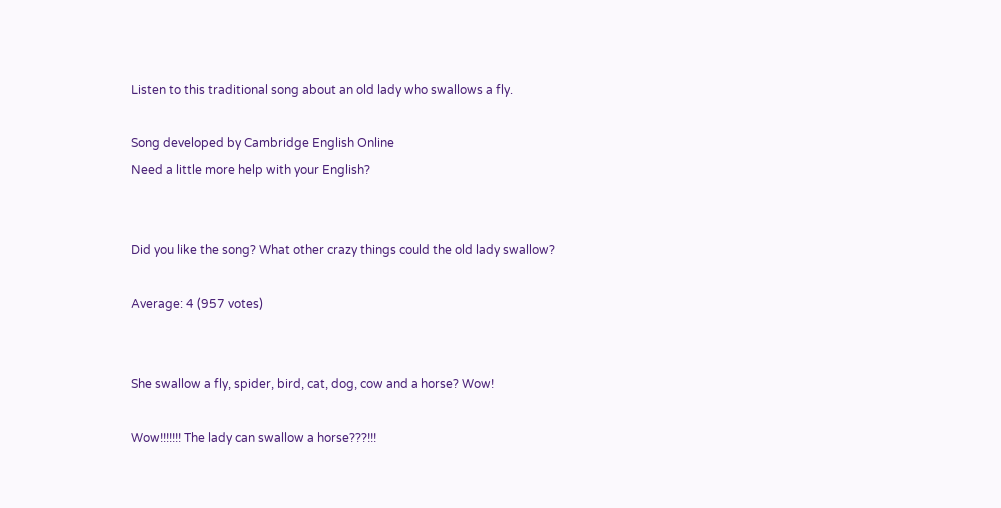Listen to this traditional song about an old lady who swallows a fly.

Song developed by Cambridge English Online
Need a little more help with your English?


Did you like the song? What other crazy things could the old lady swallow?

Average: 4 (957 votes)


She swallow a fly, spider, bird, cat, dog, cow and a horse? Wow!

Wow!!!!!!! The lady can swallow a horse???!!!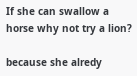If she can swallow a horse why not try a lion?

because she alredy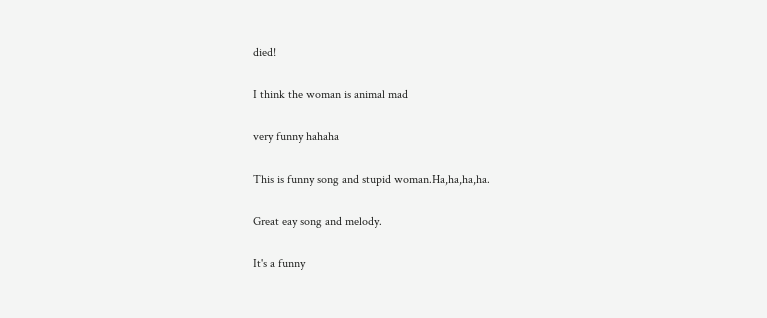died!

I think the woman is animal mad

very funny hahaha

This is funny song and stupid woman.Ha,ha,ha,ha.

Great eay song and melody.

It's a funny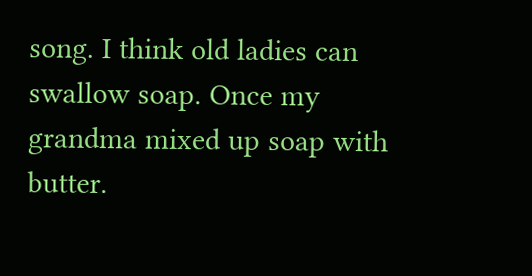song. I think old ladies can swallow soap. Once my grandma mixed up soap with butter.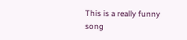This is a really funny song